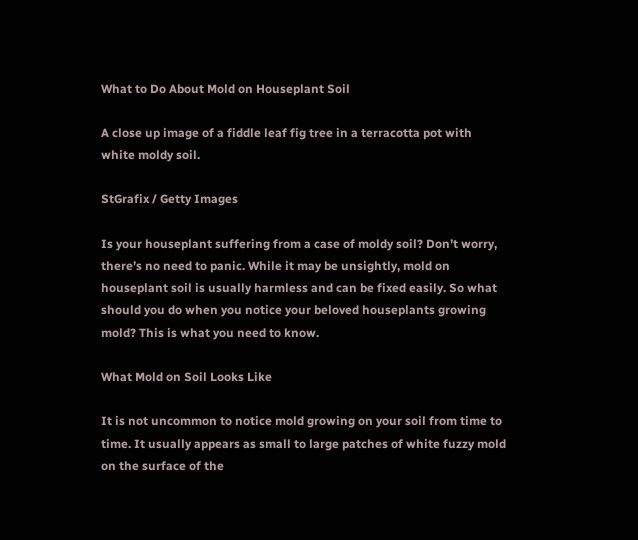What to Do About Mold on Houseplant Soil

A close up image of a fiddle leaf fig tree in a terracotta pot with white moldy soil.

StGrafix / Getty Images

Is your houseplant suffering from a case of moldy soil? Don’t worry, there’s no need to panic. While it may be unsightly, mold on houseplant soil is usually harmless and can be fixed easily. So what should you do when you notice your beloved houseplants growing mold? This is what you need to know.

What Mold on Soil Looks Like

It is not uncommon to notice mold growing on your soil from time to time. It usually appears as small to large patches of white fuzzy mold on the surface of the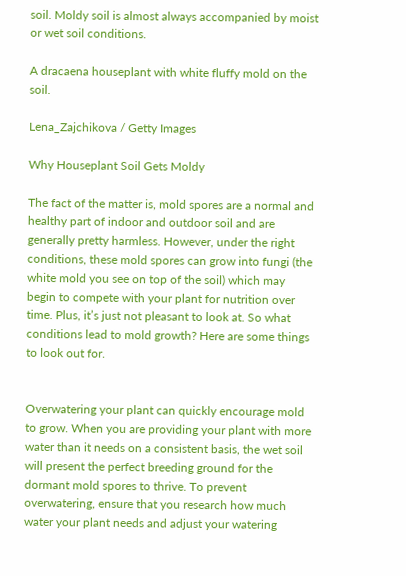soil. Moldy soil is almost always accompanied by moist or wet soil conditions.

A dracaena houseplant with white fluffy mold on the soil.

Lena_Zajchikova / Getty Images

Why Houseplant Soil Gets Moldy

The fact of the matter is, mold spores are a normal and healthy part of indoor and outdoor soil and are generally pretty harmless. However, under the right conditions, these mold spores can grow into fungi (the white mold you see on top of the soil) which may begin to compete with your plant for nutrition over time. Plus, it’s just not pleasant to look at. So what conditions lead to mold growth? Here are some things to look out for.


Overwatering your plant can quickly encourage mold to grow. When you are providing your plant with more water than it needs on a consistent basis, the wet soil will present the perfect breeding ground for the dormant mold spores to thrive. To prevent overwatering, ensure that you research how much water your plant needs and adjust your watering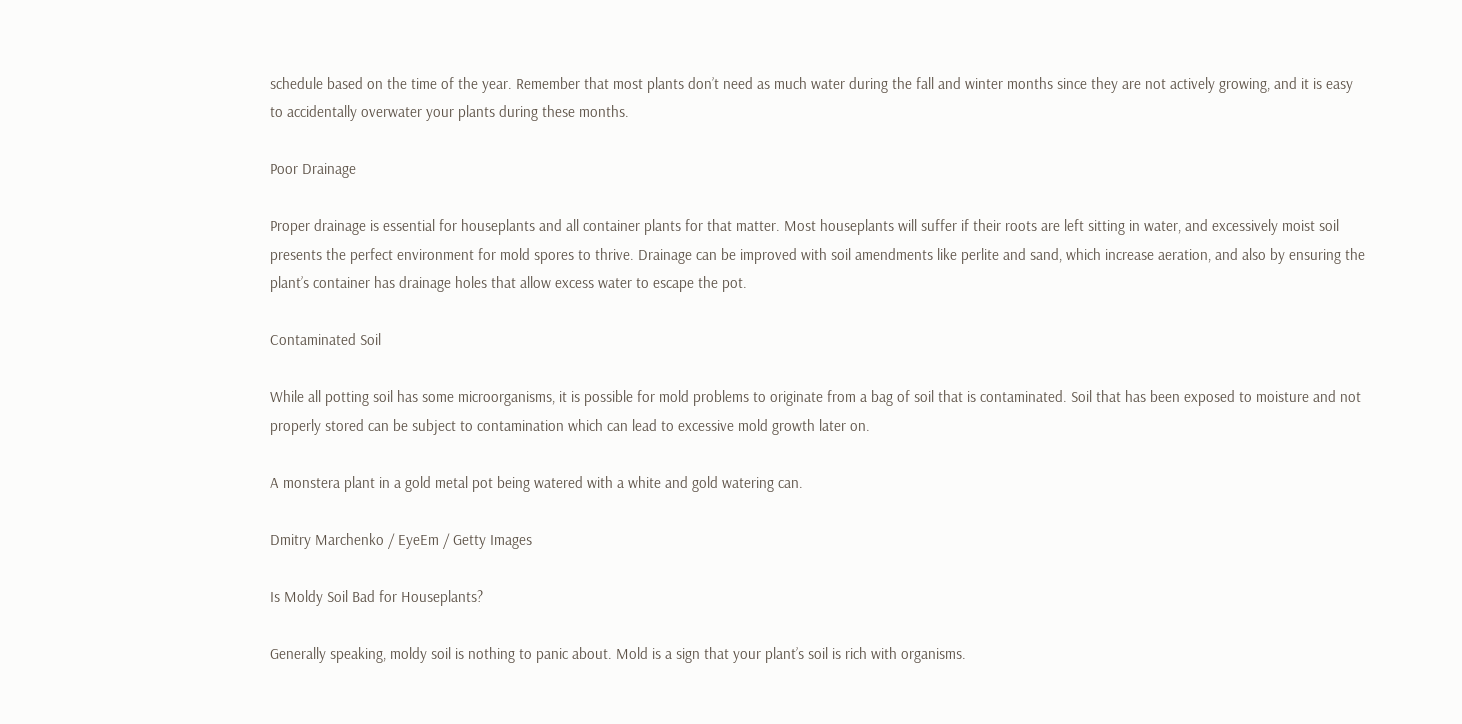schedule based on the time of the year. Remember that most plants don’t need as much water during the fall and winter months since they are not actively growing, and it is easy to accidentally overwater your plants during these months.

Poor Drainage

Proper drainage is essential for houseplants and all container plants for that matter. Most houseplants will suffer if their roots are left sitting in water, and excessively moist soil presents the perfect environment for mold spores to thrive. Drainage can be improved with soil amendments like perlite and sand, which increase aeration, and also by ensuring the plant’s container has drainage holes that allow excess water to escape the pot.

Contaminated Soil

While all potting soil has some microorganisms, it is possible for mold problems to originate from a bag of soil that is contaminated. Soil that has been exposed to moisture and not properly stored can be subject to contamination which can lead to excessive mold growth later on.

A monstera plant in a gold metal pot being watered with a white and gold watering can.

Dmitry Marchenko / EyeEm / Getty Images

Is Moldy Soil Bad for Houseplants?

Generally speaking, moldy soil is nothing to panic about. Mold is a sign that your plant’s soil is rich with organisms.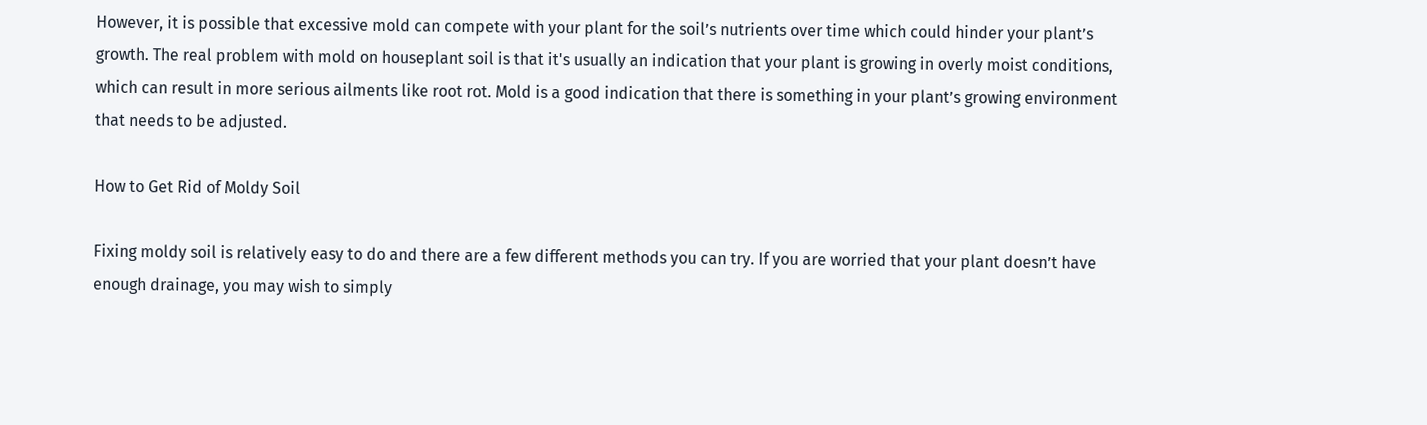However, it is possible that excessive mold can compete with your plant for the soil’s nutrients over time which could hinder your plant’s growth. The real problem with mold on houseplant soil is that it's usually an indication that your plant is growing in overly moist conditions, which can result in more serious ailments like root rot. Mold is a good indication that there is something in your plant’s growing environment that needs to be adjusted.

How to Get Rid of Moldy Soil

Fixing moldy soil is relatively easy to do and there are a few different methods you can try. If you are worried that your plant doesn’t have enough drainage, you may wish to simply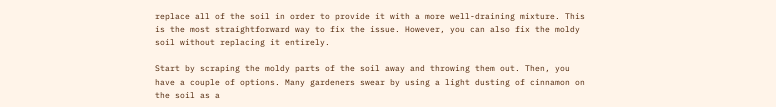replace all of the soil in order to provide it with a more well-draining mixture. This is the most straightforward way to fix the issue. However, you can also fix the moldy soil without replacing it entirely.

Start by scraping the moldy parts of the soil away and throwing them out. Then, you have a couple of options. Many gardeners swear by using a light dusting of cinnamon on the soil as a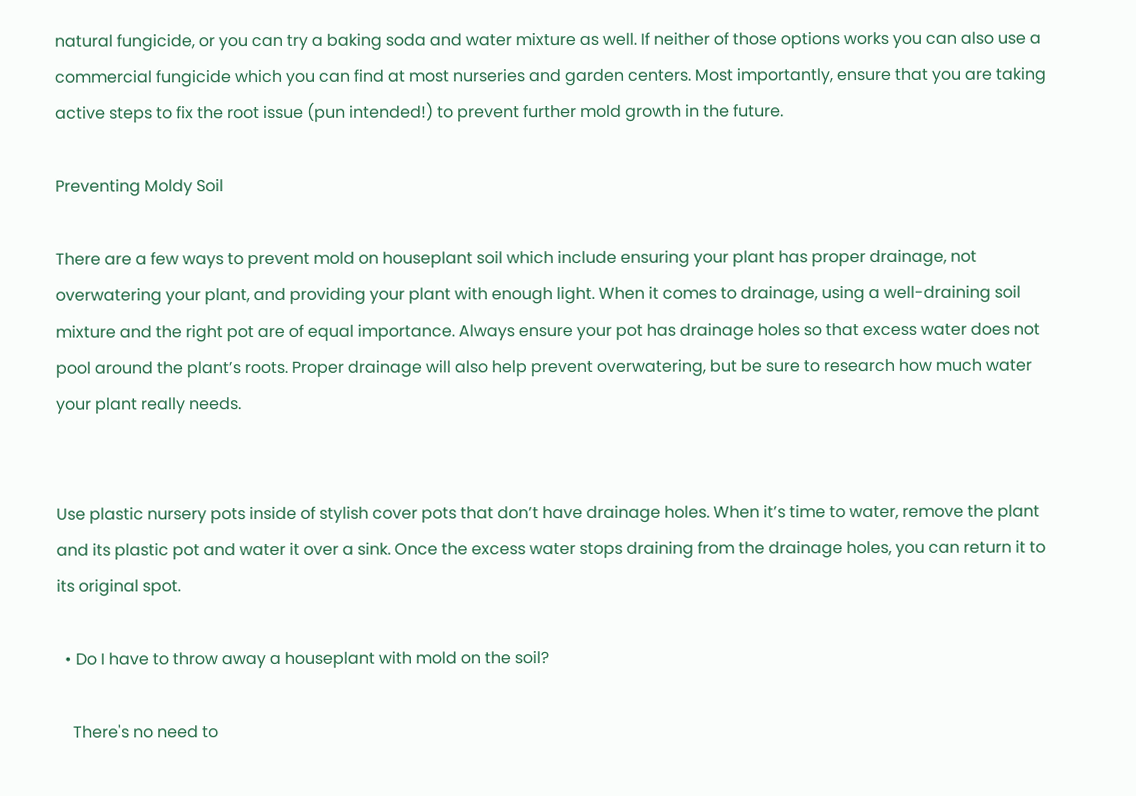natural fungicide, or you can try a baking soda and water mixture as well. If neither of those options works you can also use a commercial fungicide which you can find at most nurseries and garden centers. Most importantly, ensure that you are taking active steps to fix the root issue (pun intended!) to prevent further mold growth in the future.

Preventing Moldy Soil

There are a few ways to prevent mold on houseplant soil which include ensuring your plant has proper drainage, not overwatering your plant, and providing your plant with enough light. When it comes to drainage, using a well-draining soil mixture and the right pot are of equal importance. Always ensure your pot has drainage holes so that excess water does not pool around the plant’s roots. Proper drainage will also help prevent overwatering, but be sure to research how much water your plant really needs.


Use plastic nursery pots inside of stylish cover pots that don’t have drainage holes. When it’s time to water, remove the plant and its plastic pot and water it over a sink. Once the excess water stops draining from the drainage holes, you can return it to its original spot.

  • Do I have to throw away a houseplant with mold on the soil?

    There's no need to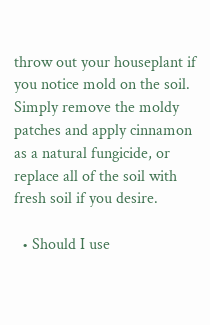throw out your houseplant if you notice mold on the soil. Simply remove the moldy patches and apply cinnamon as a natural fungicide, or replace all of the soil with fresh soil if you desire.

  • Should I use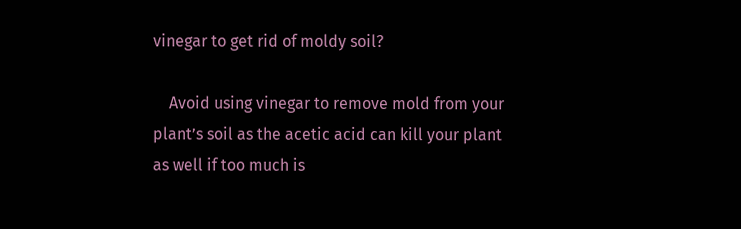vinegar to get rid of moldy soil?

    Avoid using vinegar to remove mold from your plant’s soil as the acetic acid can kill your plant as well if too much is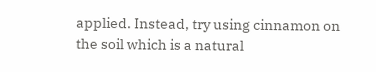applied. Instead, try using cinnamon on the soil which is a natural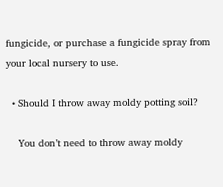fungicide, or purchase a fungicide spray from your local nursery to use.

  • Should I throw away moldy potting soil?

    You don’t need to throw away moldy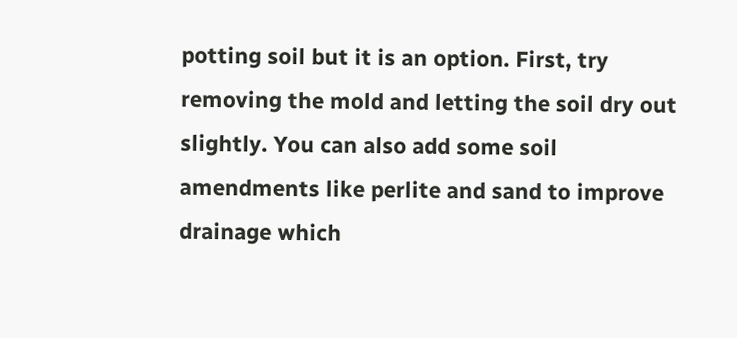potting soil but it is an option. First, try removing the mold and letting the soil dry out slightly. You can also add some soil amendments like perlite and sand to improve drainage which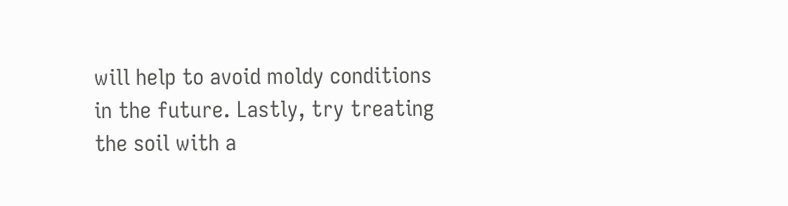will help to avoid moldy conditions in the future. Lastly, try treating the soil with a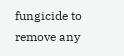fungicide to remove any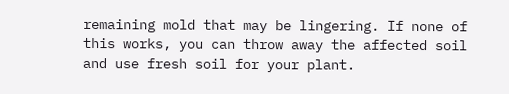remaining mold that may be lingering. If none of this works, you can throw away the affected soil and use fresh soil for your plant.